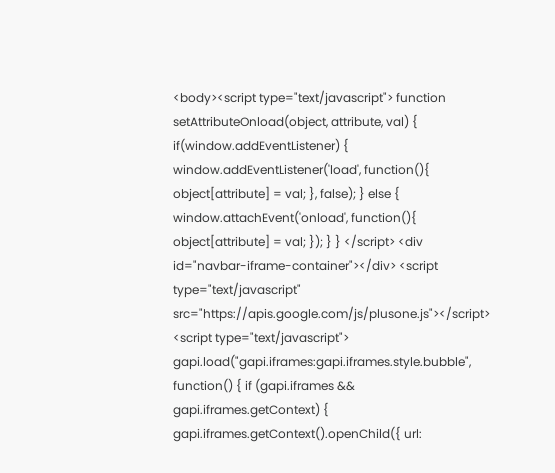<body><script type="text/javascript"> function setAttributeOnload(object, attribute, val) { if(window.addEventListener) { window.addEventListener('load', function(){ object[attribute] = val; }, false); } else { window.attachEvent('onload', function(){ object[attribute] = val; }); } } </script> <div id="navbar-iframe-container"></div> <script type="text/javascript" src="https://apis.google.com/js/plusone.js"></script> <script type="text/javascript"> gapi.load("gapi.iframes:gapi.iframes.style.bubble", function() { if (gapi.iframes && gapi.iframes.getContext) { gapi.iframes.getContext().openChild({ url: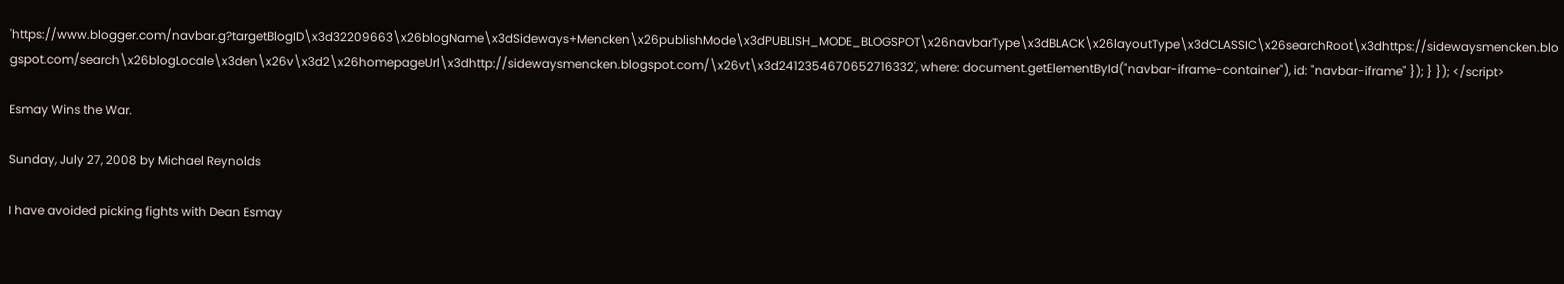'https://www.blogger.com/navbar.g?targetBlogID\x3d32209663\x26blogName\x3dSideways+Mencken\x26publishMode\x3dPUBLISH_MODE_BLOGSPOT\x26navbarType\x3dBLACK\x26layoutType\x3dCLASSIC\x26searchRoot\x3dhttps://sidewaysmencken.blogspot.com/search\x26blogLocale\x3den\x26v\x3d2\x26homepageUrl\x3dhttp://sidewaysmencken.blogspot.com/\x26vt\x3d2412354670652716332', where: document.getElementById("navbar-iframe-container"), id: "navbar-iframe" }); } }); </script>

Esmay Wins the War.

Sunday, July 27, 2008 by Michael Reynolds

I have avoided picking fights with Dean Esmay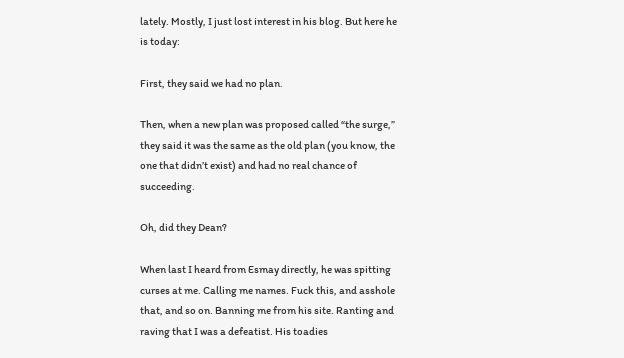lately. Mostly, I just lost interest in his blog. But here he is today:

First, they said we had no plan.

Then, when a new plan was proposed called “the surge,” they said it was the same as the old plan (you know, the one that didn’t exist) and had no real chance of succeeding.

Oh, did they Dean?

When last I heard from Esmay directly, he was spitting curses at me. Calling me names. Fuck this, and asshole that, and so on. Banning me from his site. Ranting and raving that I was a defeatist. His toadies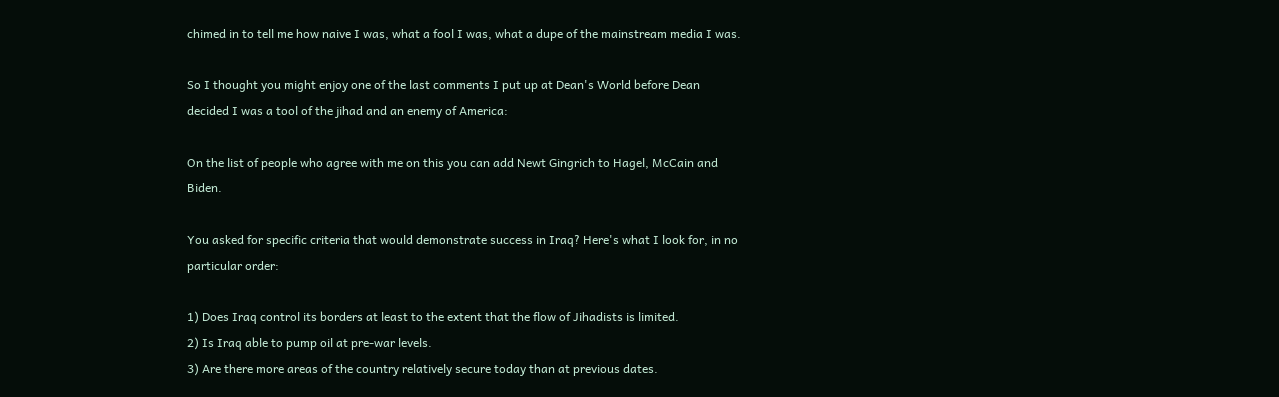chimed in to tell me how naive I was, what a fool I was, what a dupe of the mainstream media I was.

So I thought you might enjoy one of the last comments I put up at Dean's World before Dean decided I was a tool of the jihad and an enemy of America:

On the list of people who agree with me on this you can add Newt Gingrich to Hagel, McCain and Biden.

You asked for specific criteria that would demonstrate success in Iraq? Here's what I look for, in no particular order:

1) Does Iraq control its borders at least to the extent that the flow of Jihadists is limited.
2) Is Iraq able to pump oil at pre-war levels.
3) Are there more areas of the country relatively secure today than at previous dates.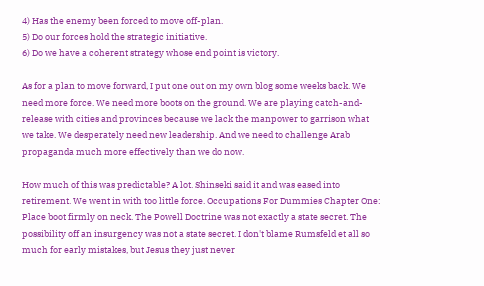4) Has the enemy been forced to move off-plan.
5) Do our forces hold the strategic initiative.
6) Do we have a coherent strategy whose end point is victory.

As for a plan to move forward, I put one out on my own blog some weeks back. We need more force. We need more boots on the ground. We are playing catch-and-release with cities and provinces because we lack the manpower to garrison what we take. We desperately need new leadership. And we need to challenge Arab propaganda much more effectively than we do now.

How much of this was predictable? A lot. Shinseki said it and was eased into retirement. We went in with too little force. Occupations For Dummies Chapter One: Place boot firmly on neck. The Powell Doctrine was not exactly a state secret. The possibility off an insurgency was not a state secret. I don't blame Rumsfeld et all so much for early mistakes, but Jesus they just never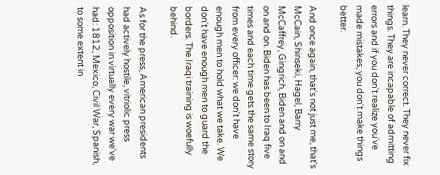learn. They never correct. They never fix things. They are incapable of admitting errors and if you don't realize you've made mistakes, you don't make things better.

And once again, that's not just me, that's McCain, Shinseki, Hagel, Barry McCaffrey, Gingrich, Biden and on and on and on. Biden has been to Iraq five times and each time gets the same story from every officer: we don't have enough men to hold what we take. We don't have enough men to guard the borders. The Iraqi training is woefully behind.

As for the press, American presidents had actively hostile, vitriolic press opposition in virtually every war we've had: 1812, Mexico, Civil War, Spanish, to some extent in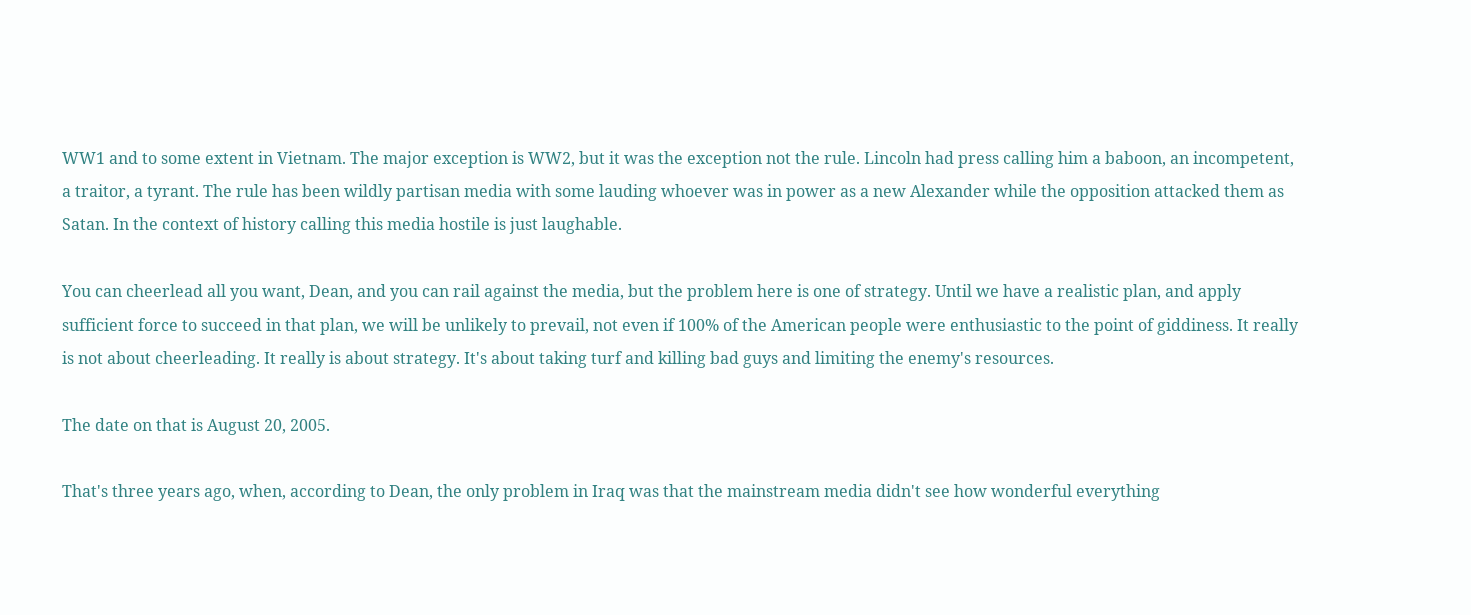WW1 and to some extent in Vietnam. The major exception is WW2, but it was the exception not the rule. Lincoln had press calling him a baboon, an incompetent, a traitor, a tyrant. The rule has been wildly partisan media with some lauding whoever was in power as a new Alexander while the opposition attacked them as Satan. In the context of history calling this media hostile is just laughable.

You can cheerlead all you want, Dean, and you can rail against the media, but the problem here is one of strategy. Until we have a realistic plan, and apply sufficient force to succeed in that plan, we will be unlikely to prevail, not even if 100% of the American people were enthusiastic to the point of giddiness. It really is not about cheerleading. It really is about strategy. It's about taking turf and killing bad guys and limiting the enemy's resources.

The date on that is August 20, 2005.

That's three years ago, when, according to Dean, the only problem in Iraq was that the mainstream media didn't see how wonderful everything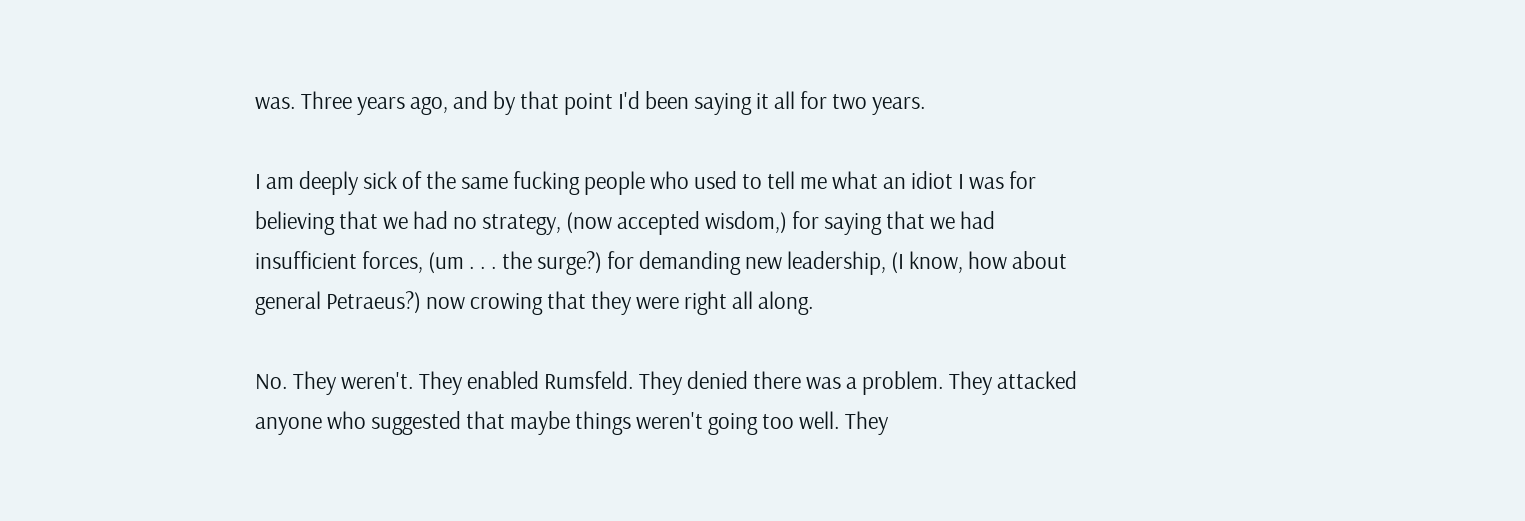was. Three years ago, and by that point I'd been saying it all for two years.

I am deeply sick of the same fucking people who used to tell me what an idiot I was for believing that we had no strategy, (now accepted wisdom,) for saying that we had insufficient forces, (um . . . the surge?) for demanding new leadership, (I know, how about general Petraeus?) now crowing that they were right all along.

No. They weren't. They enabled Rumsfeld. They denied there was a problem. They attacked anyone who suggested that maybe things weren't going too well. They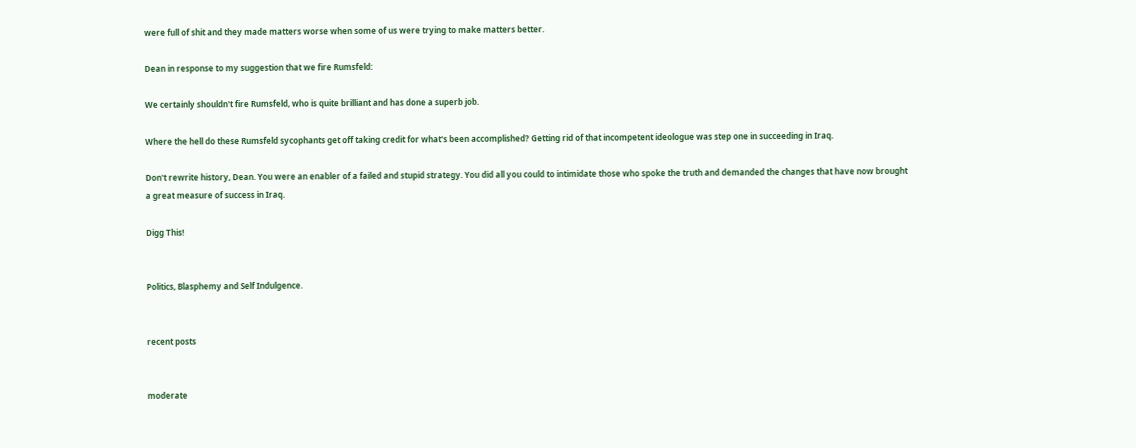were full of shit and they made matters worse when some of us were trying to make matters better.

Dean in response to my suggestion that we fire Rumsfeld:

We certainly shouldn't fire Rumsfeld, who is quite brilliant and has done a superb job.

Where the hell do these Rumsfeld sycophants get off taking credit for what's been accomplished? Getting rid of that incompetent ideologue was step one in succeeding in Iraq.

Don't rewrite history, Dean. You were an enabler of a failed and stupid strategy. You did all you could to intimidate those who spoke the truth and demanded the changes that have now brought a great measure of success in Iraq.

Digg This!


Politics, Blasphemy and Self Indulgence.


recent posts


moderate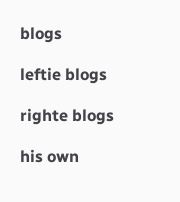blogs

leftie blogs

righte blogs

his own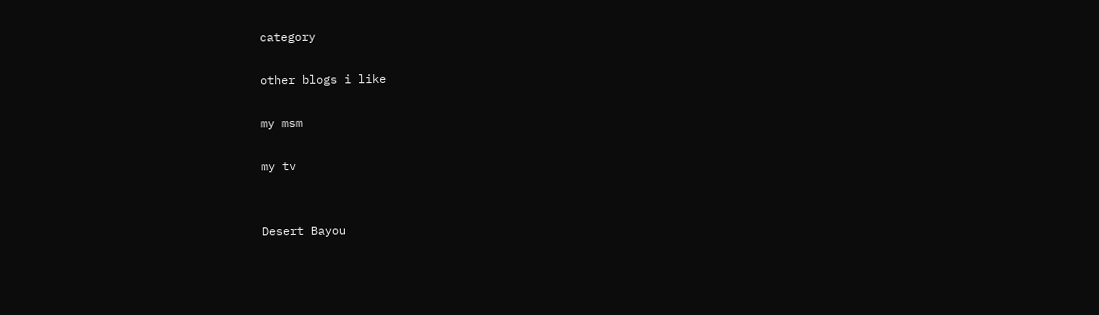category

other blogs i like

my msm

my tv


Desert Bayou